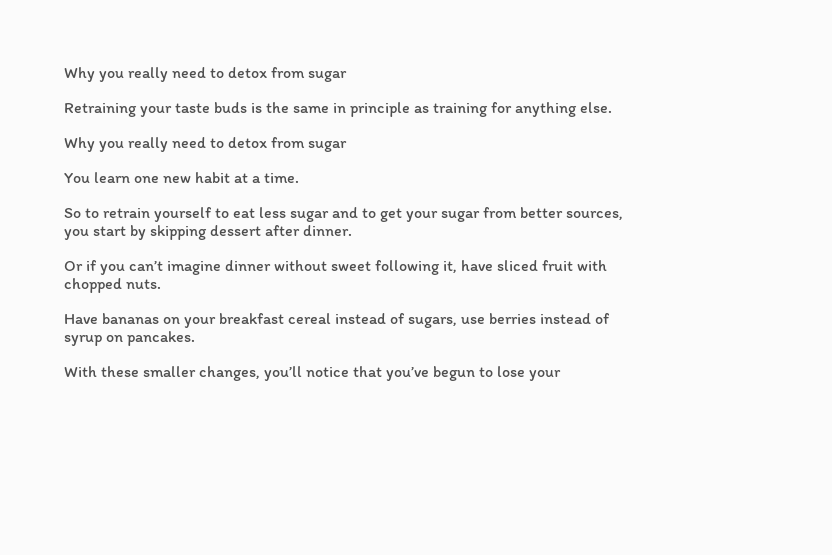Why you really need to detox from sugar

Retraining your taste buds is the same in principle as training for anything else.

Why you really need to detox from sugar

You learn one new habit at a time.

So to retrain yourself to eat less sugar and to get your sugar from better sources, you start by skipping dessert after dinner.

Or if you can’t imagine dinner without sweet following it, have sliced fruit with chopped nuts.

Have bananas on your breakfast cereal instead of sugars, use berries instead of syrup on pancakes.

With these smaller changes, you’ll notice that you’ve begun to lose your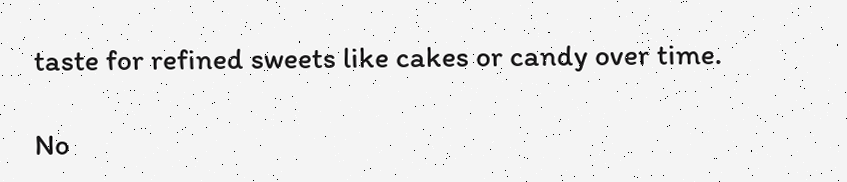taste for refined sweets like cakes or candy over time.

No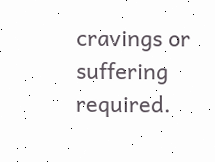cravings or suffering required.